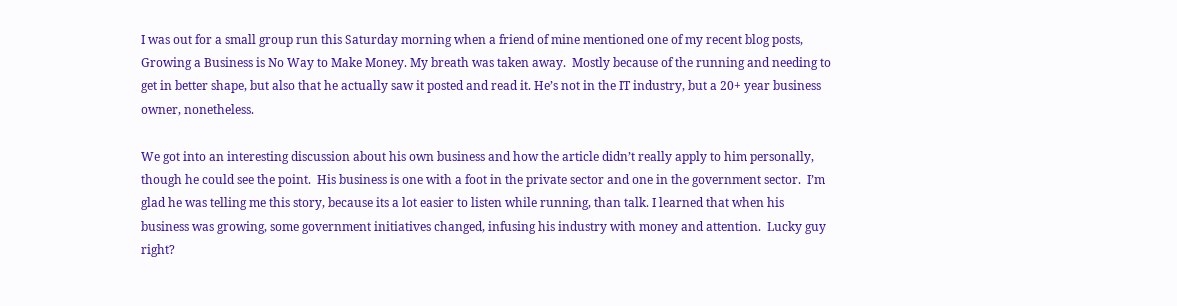I was out for a small group run this Saturday morning when a friend of mine mentioned one of my recent blog posts, Growing a Business is No Way to Make Money. My breath was taken away.  Mostly because of the running and needing to get in better shape, but also that he actually saw it posted and read it. He’s not in the IT industry, but a 20+ year business owner, nonetheless.

We got into an interesting discussion about his own business and how the article didn’t really apply to him personally, though he could see the point.  His business is one with a foot in the private sector and one in the government sector.  I’m glad he was telling me this story, because its a lot easier to listen while running, than talk. I learned that when his business was growing, some government initiatives changed, infusing his industry with money and attention.  Lucky guy right?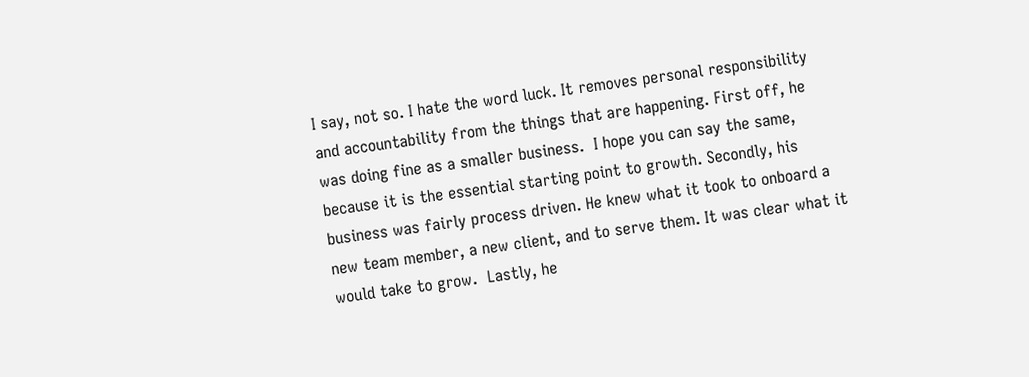I say, not so. I hate the word luck. It removes personal responsibility and accountability from the things that are happening. First off, he was doing fine as a smaller business.  I hope you can say the same, because it is the essential starting point to growth. Secondly, his business was fairly process driven. He knew what it took to onboard a new team member, a new client, and to serve them. It was clear what it would take to grow.  Lastly, he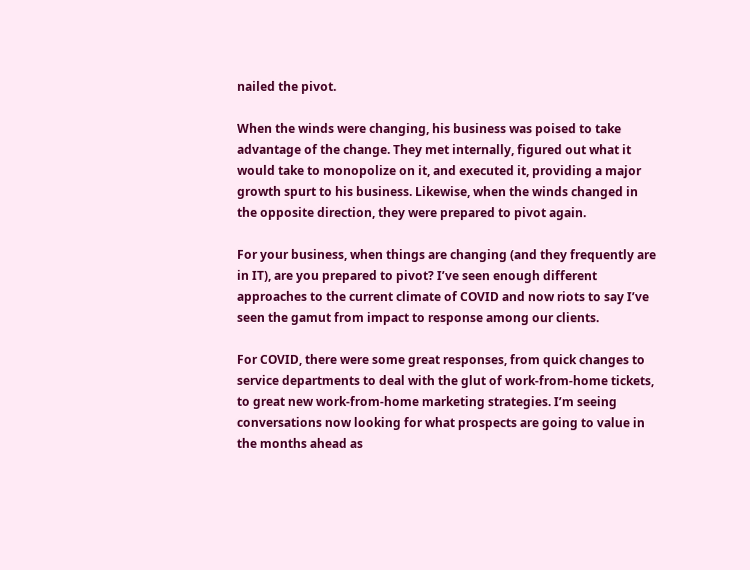nailed the pivot.

When the winds were changing, his business was poised to take advantage of the change. They met internally, figured out what it would take to monopolize on it, and executed it, providing a major growth spurt to his business. Likewise, when the winds changed in the opposite direction, they were prepared to pivot again.

For your business, when things are changing (and they frequently are in IT), are you prepared to pivot? I’ve seen enough different approaches to the current climate of COVID and now riots to say I’ve seen the gamut from impact to response among our clients.

For COVID, there were some great responses, from quick changes to service departments to deal with the glut of work-from-home tickets, to great new work-from-home marketing strategies. I’m seeing conversations now looking for what prospects are going to value in the months ahead as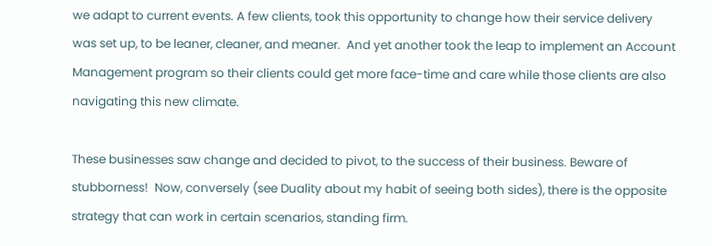we adapt to current events. A few clients, took this opportunity to change how their service delivery was set up, to be leaner, cleaner, and meaner.  And yet another took the leap to implement an Account Management program so their clients could get more face-time and care while those clients are also navigating this new climate.

These businesses saw change and decided to pivot, to the success of their business. Beware of stubborness!  Now, conversely (see Duality about my habit of seeing both sides), there is the opposite strategy that can work in certain scenarios, standing firm.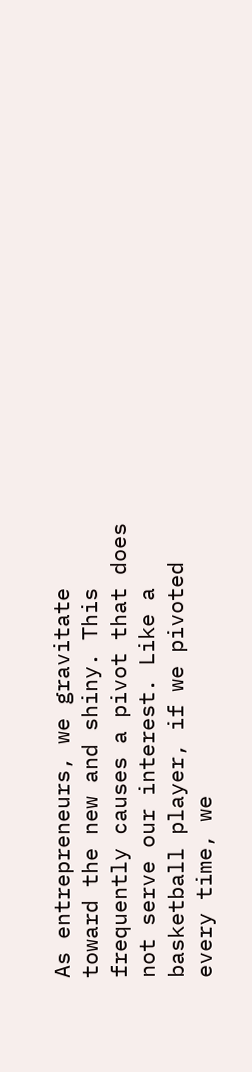As entrepreneurs, we gravitate toward the new and shiny. This frequently causes a pivot that does not serve our interest. Like a basketball player, if we pivoted every time, we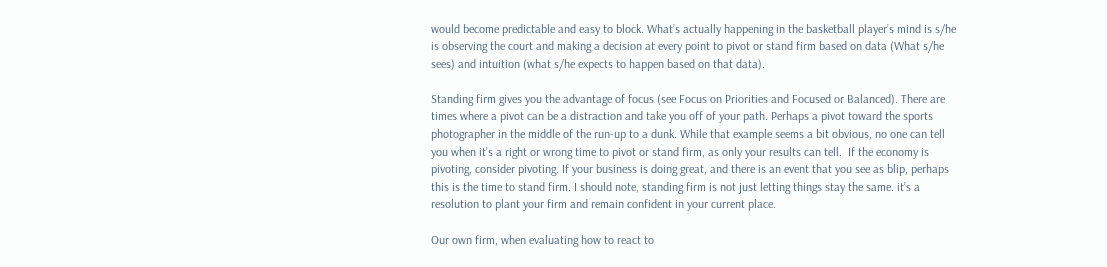would become predictable and easy to block. What’s actually happening in the basketball player’s mind is s/he is observing the court and making a decision at every point to pivot or stand firm based on data (What s/he sees) and intuition (what s/he expects to happen based on that data).

Standing firm gives you the advantage of focus (see Focus on Priorities and Focused or Balanced). There are times where a pivot can be a distraction and take you off of your path. Perhaps a pivot toward the sports photographer in the middle of the run-up to a dunk. While that example seems a bit obvious, no one can tell you when it’s a right or wrong time to pivot or stand firm, as only your results can tell.  If the economy is pivoting, consider pivoting. If your business is doing great, and there is an event that you see as blip, perhaps this is the time to stand firm. I should note, standing firm is not just letting things stay the same. it’s a resolution to plant your firm and remain confident in your current place.

Our own firm, when evaluating how to react to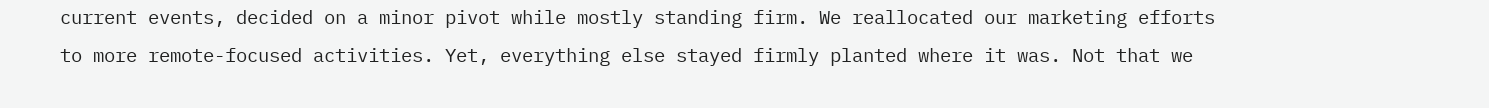current events, decided on a minor pivot while mostly standing firm. We reallocated our marketing efforts to more remote-focused activities. Yet, everything else stayed firmly planted where it was. Not that we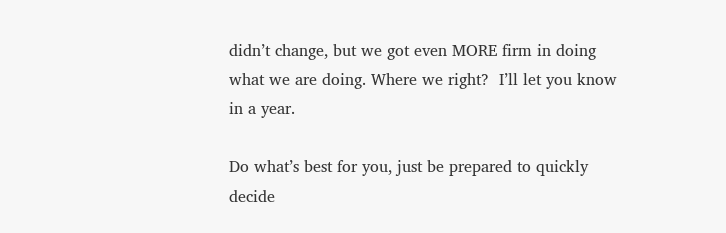didn’t change, but we got even MORE firm in doing what we are doing. Where we right?  I’ll let you know in a year.

Do what’s best for you, just be prepared to quickly decide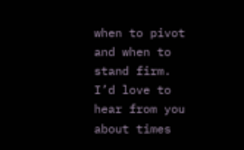when to pivot and when to stand firm. I’d love to hear from you about times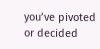you’ve pivoted or decided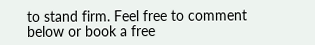to stand firm. Feel free to comment below or book a free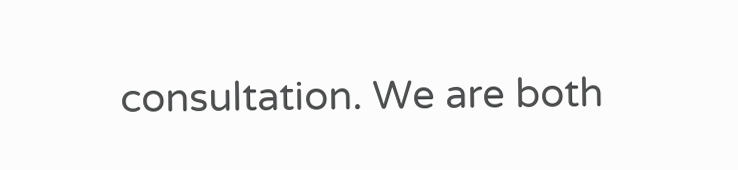consultation. We are both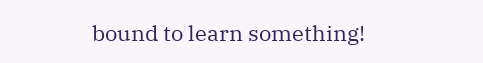bound to learn something!